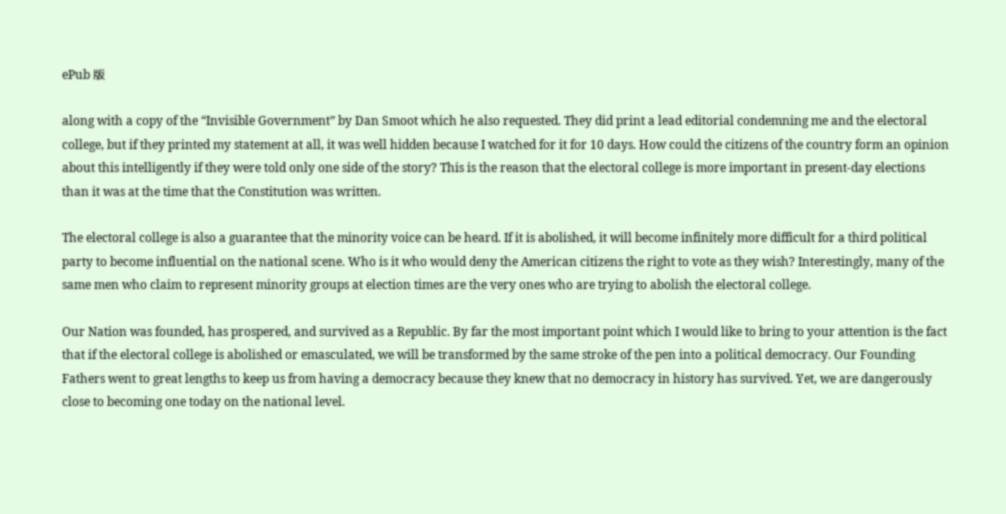ePub 版

along with a copy of the “Invisible Government” by Dan Smoot which he also requested. They did print a lead editorial condemning me and the electoral college, but if they printed my statement at all, it was well hidden because I watched for it for 10 days. How could the citizens of the country form an opinion about this intelligently if they were told only one side of the story? This is the reason that the electoral college is more important in present-day elections than it was at the time that the Constitution was written.

The electoral college is also a guarantee that the minority voice can be heard. If it is abolished, it will become infinitely more difficult for a third political party to become influential on the national scene. Who is it who would deny the American citizens the right to vote as they wish? Interestingly, many of the same men who claim to represent minority groups at election times are the very ones who are trying to abolish the electoral college.

Our Nation was founded, has prospered, and survived as a Republic. By far the most important point which I would like to bring to your attention is the fact that if the electoral college is abolished or emasculated, we will be transformed by the same stroke of the pen into a political democracy. Our Founding Fathers went to great lengths to keep us from having a democracy because they knew that no democracy in history has survived. Yet, we are dangerously close to becoming one today on the national level.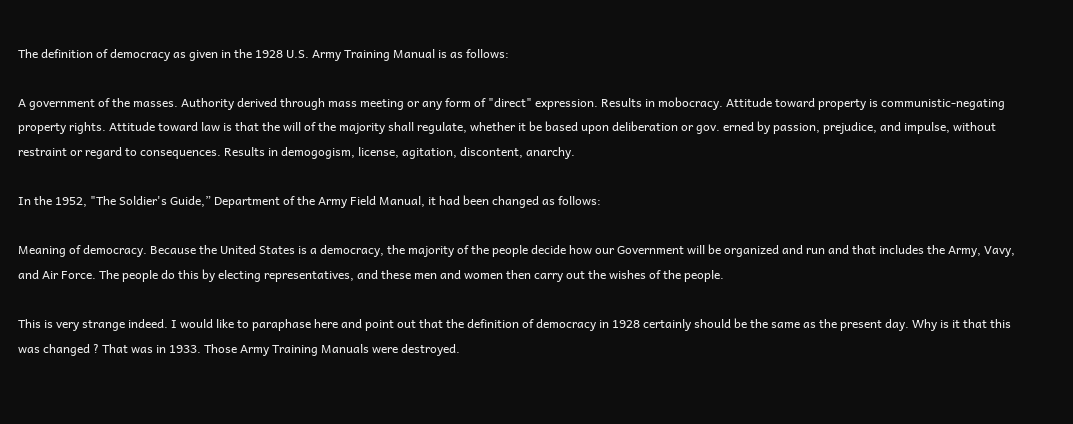The definition of democracy as given in the 1928 U.S. Army Training Manual is as follows:

A government of the masses. Authority derived through mass meeting or any form of "direct" expression. Results in mobocracy. Attitude toward property is communistic-negating property rights. Attitude toward law is that the will of the majority shall regulate, whether it be based upon deliberation or gov. erned by passion, prejudice, and impulse, without restraint or regard to consequences. Results in demogogism, license, agitation, discontent, anarchy.

In the 1952, "The Soldier's Guide,” Department of the Army Field Manual, it had been changed as follows:

Meaning of democracy. Because the United States is a democracy, the majority of the people decide how our Government will be organized and run and that includes the Army, Vavy, and Air Force. The people do this by electing representatives, and these men and women then carry out the wishes of the people.

This is very strange indeed. I would like to paraphase here and point out that the definition of democracy in 1928 certainly should be the same as the present day. Why is it that this was changed ? That was in 1933. Those Army Training Manuals were destroyed.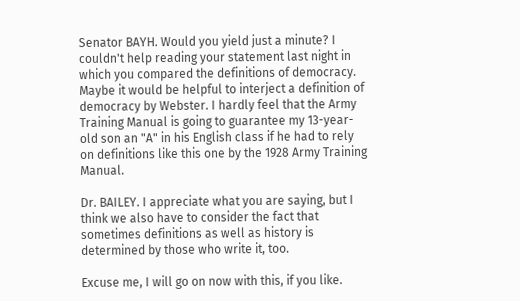Senator BAYH. Would you yield just a minute? I couldn't help reading your statement last night in which you compared the definitions of democracy. Maybe it would be helpful to interject a definition of democracy by Webster. I hardly feel that the Army Training Manual is going to guarantee my 13-year-old son an "A" in his English class if he had to rely on definitions like this one by the 1928 Army Training Manual.

Dr. BAILEY. I appreciate what you are saying, but I think we also have to consider the fact that sometimes definitions as well as history is determined by those who write it, too.

Excuse me, I will go on now with this, if you like.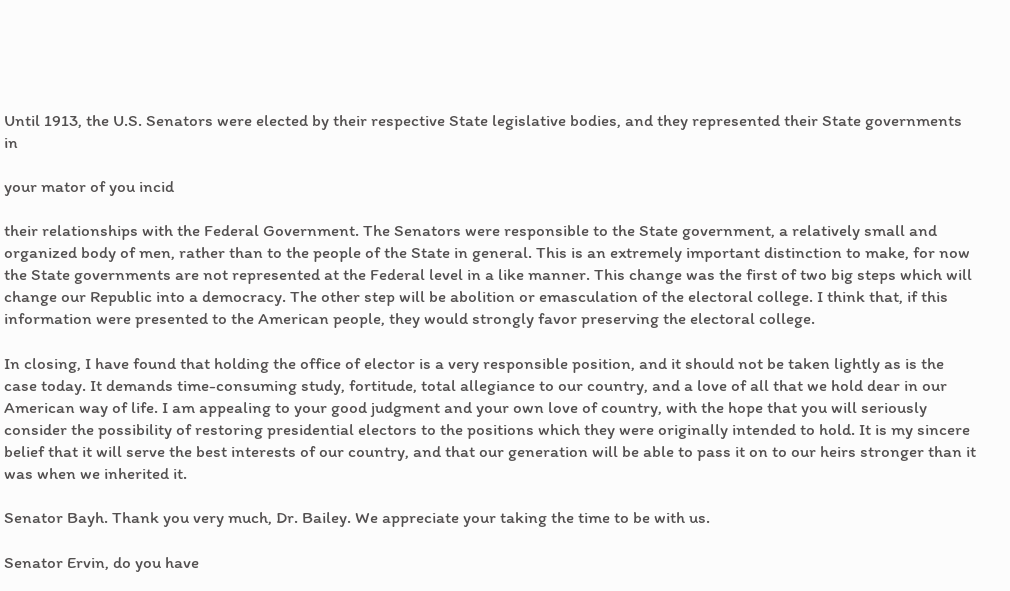Until 1913, the U.S. Senators were elected by their respective State legislative bodies, and they represented their State governments in

your mator of you incid

their relationships with the Federal Government. The Senators were responsible to the State government, a relatively small and organized body of men, rather than to the people of the State in general. This is an extremely important distinction to make, for now the State governments are not represented at the Federal level in a like manner. This change was the first of two big steps which will change our Republic into a democracy. The other step will be abolition or emasculation of the electoral college. I think that, if this information were presented to the American people, they would strongly favor preserving the electoral college.

In closing, I have found that holding the office of elector is a very responsible position, and it should not be taken lightly as is the case today. It demands time-consuming study, fortitude, total allegiance to our country, and a love of all that we hold dear in our American way of life. I am appealing to your good judgment and your own love of country, with the hope that you will seriously consider the possibility of restoring presidential electors to the positions which they were originally intended to hold. It is my sincere belief that it will serve the best interests of our country, and that our generation will be able to pass it on to our heirs stronger than it was when we inherited it.

Senator Bayh. Thank you very much, Dr. Bailey. We appreciate your taking the time to be with us.

Senator Ervin, do you have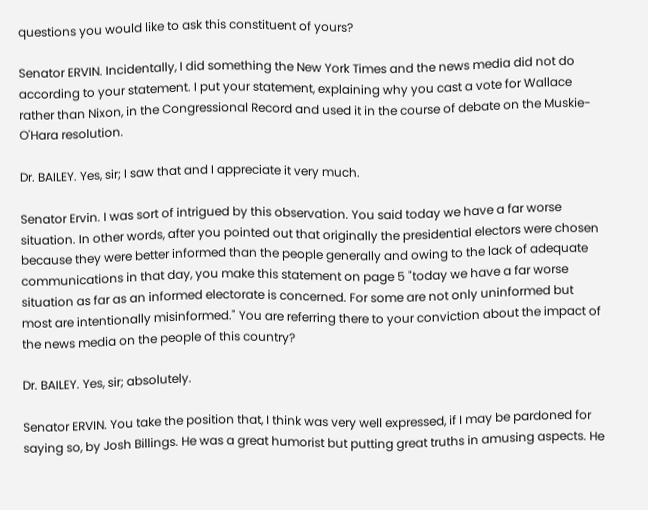questions you would like to ask this constituent of yours?

Senator ERVIN. Incidentally, I did something the New York Times and the news media did not do according to your statement. I put your statement, explaining why you cast a vote for Wallace rather than Nixon, in the Congressional Record and used it in the course of debate on the Muskie-O'Hara resolution.

Dr. BAILEY. Yes, sir; I saw that and I appreciate it very much.

Senator Ervin. I was sort of intrigued by this observation. You said today we have a far worse situation. In other words, after you pointed out that originally the presidential electors were chosen because they were better informed than the people generally and owing to the lack of adequate communications in that day, you make this statement on page 5 "today we have a far worse situation as far as an informed electorate is concerned. For some are not only uninformed but most are intentionally misinformed." You are referring there to your conviction about the impact of the news media on the people of this country?

Dr. BAILEY. Yes, sir; absolutely.

Senator ERVIN. You take the position that, I think was very well expressed, if I may be pardoned for saying so, by Josh Billings. He was a great humorist but putting great truths in amusing aspects. He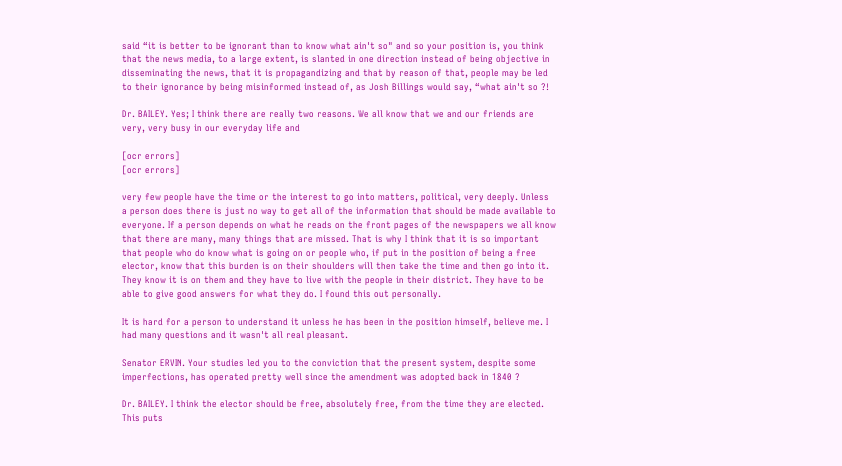said “it is better to be ignorant than to know what ain't so" and so your position is, you think that the news media, to a large extent, is slanted in one direction instead of being objective in disseminating the news, that it is propagandizing and that by reason of that, people may be led to their ignorance by being misinformed instead of, as Josh Billings would say, “what ain't so ?!

Dr. BAILEY. Yes; I think there are really two reasons. We all know that we and our friends are very, very busy in our everyday life and

[ocr errors]
[ocr errors]

very few people have the time or the interest to go into matters, political, very deeply. Unless a person does there is just no way to get all of the information that should be made available to everyone. If a person depends on what he reads on the front pages of the newspapers we all know that there are many, many things that are missed. That is why I think that it is so important that people who do know what is going on or people who, if put in the position of being a free elector, know that this burden is on their shoulders will then take the time and then go into it. They know it is on them and they have to live with the people in their district. They have to be able to give good answers for what they do. I found this out personally.

It is hard for a person to understand it unless he has been in the position himself, believe me. I had many questions and it wasn't all real pleasant.

Senator ERVIN. Your studies led you to the conviction that the present system, despite some imperfections, has operated pretty well since the amendment was adopted back in 1840 ?

Dr. BAILEY. I think the elector should be free, absolutely free, from the time they are elected. This puts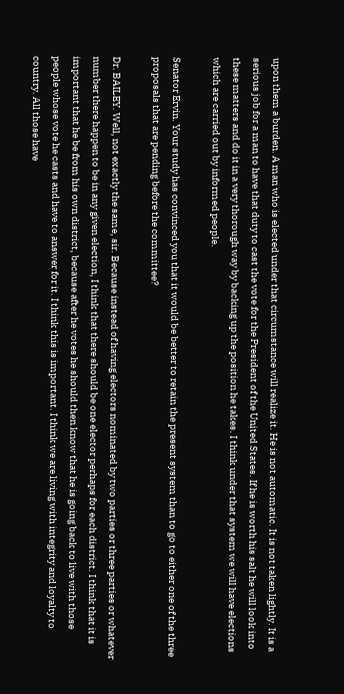upon them a burden. A man who is elected under that circumstance will realize it. He is not automatic. It is not taken lightly. It is a serious job for a man to have that duty to cast the vote for the President of the United States. If he is worth his salt he will look into these matters and do it in a very thorough way by backing up the position he takes. I think under that system we will have elections which are carried out by informed people.

Senator Ervin. Your study has convinced you that it would be better to retain the present system than to go to either one of the three proposals that are pending before the committee?

Dr. BAILEY. Well, not exactly the same, sir. Because instead of having electors nominated by two parties or three parties or whatever number there happen to be in any given election, I think that there should be one elector perhaps for each district. I think that it is important that he be from his own district, because after he votes he should then know that he is going back to live with those people whose vote he casts and have to answer for it. I think this is important. I think we are living with integrity and loyalty to country. All those have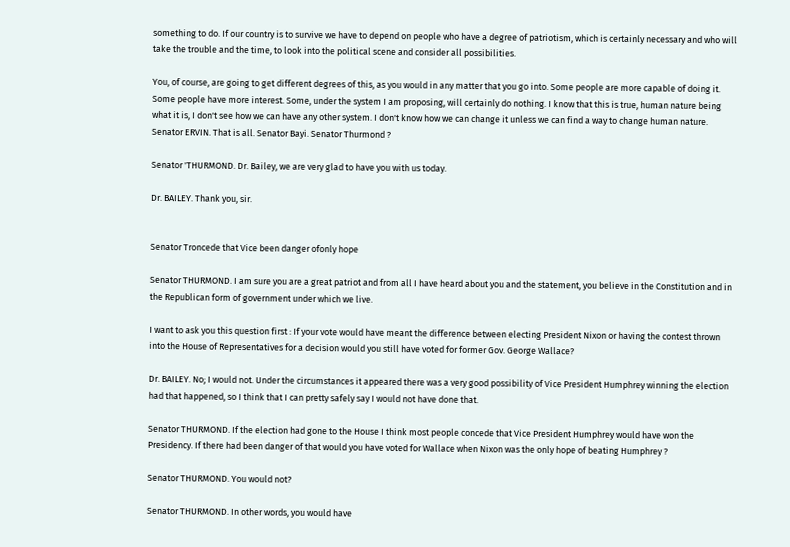something to do. If our country is to survive we have to depend on people who have a degree of patriotism, which is certainly necessary and who will take the trouble and the time, to look into the political scene and consider all possibilities.

You, of course, are going to get different degrees of this, as you would in any matter that you go into. Some people are more capable of doing it. Some people have more interest. Some, under the system I am proposing, will certainly do nothing. I know that this is true, human nature being what it is, I don't see how we can have any other system. I don't know how we can change it unless we can find a way to change human nature. Senator ERVIN. That is all. Senator Bayi. Senator Thurmond ?

Senator 'THURMOND. Dr. Bailey, we are very glad to have you with us today.

Dr. BAILEY. Thank you, sir.


Senator Troncede that Vice been danger ofonly hope

Senator THURMOND. I am sure you are a great patriot and from all I have heard about you and the statement, you believe in the Constitution and in the Republican form of government under which we live.

I want to ask you this question first : If your vote would have meant the difference between electing President Nixon or having the contest thrown into the House of Representatives for a decision would you still have voted for former Gov. George Wallace?

Dr. BAILEY. No; I would not. Under the circumstances it appeared there was a very good possibility of Vice President Humphrey winning the election had that happened, so I think that I can pretty safely say I would not have done that.

Senator THURMOND. If the election had gone to the House I think most people concede that Vice President Humphrey would have won the Presidency. If there had been danger of that would you have voted for Wallace when Nixon was the only hope of beating Humphrey ?

Senator THURMOND. You would not?

Senator THURMOND. In other words, you would have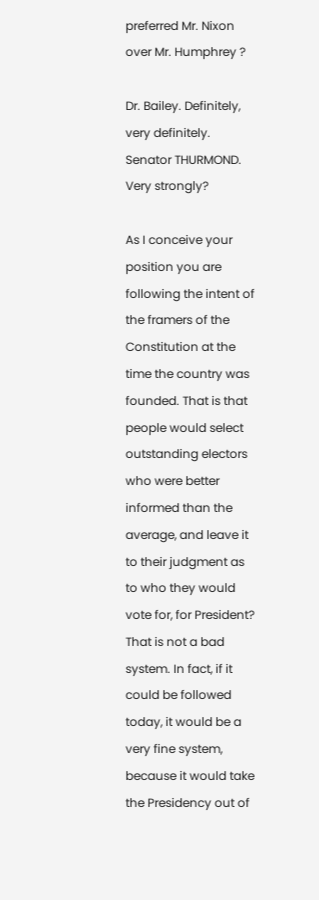preferred Mr. Nixon over Mr. Humphrey ?

Dr. Bailey. Definitely, very definitely.
Senator THURMOND. Very strongly?

As I conceive your position you are following the intent of the framers of the Constitution at the time the country was founded. That is that people would select outstanding electors who were better informed than the average, and leave it to their judgment as to who they would vote for, for President? That is not a bad system. In fact, if it could be followed today, it would be a very fine system, because it would take the Presidency out of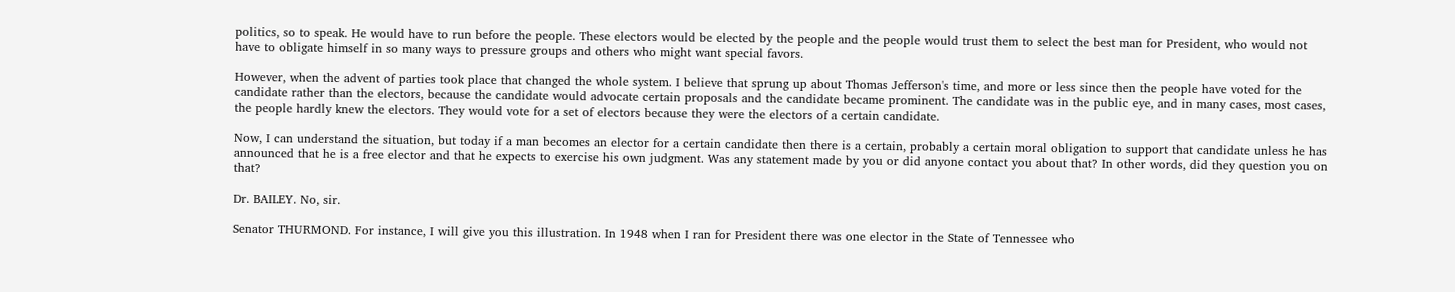politics, so to speak. He would have to run before the people. These electors would be elected by the people and the people would trust them to select the best man for President, who would not have to obligate himself in so many ways to pressure groups and others who might want special favors.

However, when the advent of parties took place that changed the whole system. I believe that sprung up about Thomas Jefferson's time, and more or less since then the people have voted for the candidate rather than the electors, because the candidate would advocate certain proposals and the candidate became prominent. The candidate was in the public eye, and in many cases, most cases, the people hardly knew the electors. They would vote for a set of electors because they were the electors of a certain candidate.

Now, I can understand the situation, but today if a man becomes an elector for a certain candidate then there is a certain, probably a certain moral obligation to support that candidate unless he has announced that he is a free elector and that he expects to exercise his own judgment. Was any statement made by you or did anyone contact you about that? In other words, did they question you on that?

Dr. BAILEY. No, sir.

Senator THURMOND. For instance, I will give you this illustration. In 1948 when I ran for President there was one elector in the State of Tennessee who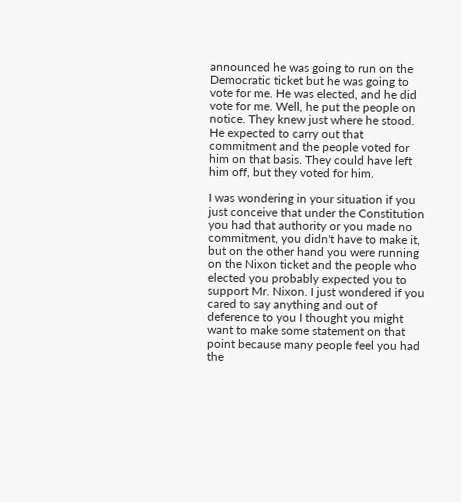announced he was going to run on the Democratic ticket but he was going to vote for me. He was elected, and he did vote for me. Well, he put the people on notice. They knew just where he stood. He expected to carry out that commitment and the people voted for him on that basis. They could have left him off, but they voted for him.

I was wondering in your situation if you just conceive that under the Constitution you had that authority or you made no commitment, you didn't have to make it, but on the other hand you were running on the Nixon ticket and the people who elected you probably expected you to support Mr. Nixon. I just wondered if you cared to say anything and out of deference to you I thought you might want to make some statement on that point because many people feel you had the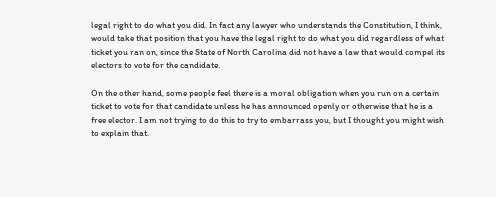legal right to do what you did. In fact any lawyer who understands the Constitution, I think, would take that position that you have the legal right to do what you did regardless of what ticket you ran on, since the State of North Carolina did not have a law that would compel its electors to vote for the candidate.

On the other hand, some people feel there is a moral obligation when you run on a certain ticket to vote for that candidate unless he has announced openly or otherwise that he is a free elector. I am not trying to do this to try to embarrass you, but I thought you might wish to explain that.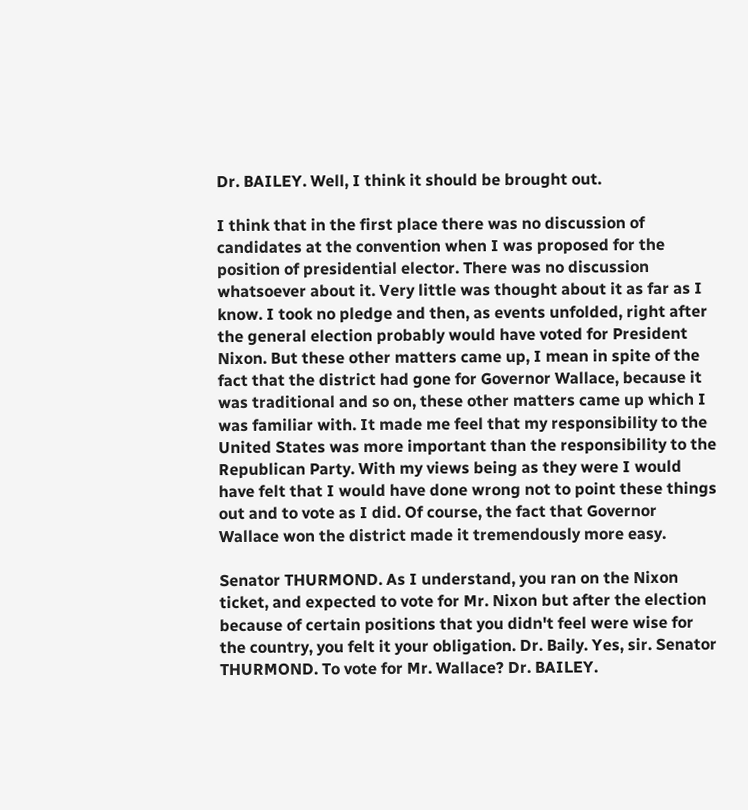Dr. BAILEY. Well, I think it should be brought out.

I think that in the first place there was no discussion of candidates at the convention when I was proposed for the position of presidential elector. There was no discussion whatsoever about it. Very little was thought about it as far as I know. I took no pledge and then, as events unfolded, right after the general election probably would have voted for President Nixon. But these other matters came up, I mean in spite of the fact that the district had gone for Governor Wallace, because it was traditional and so on, these other matters came up which I was familiar with. It made me feel that my responsibility to the United States was more important than the responsibility to the Republican Party. With my views being as they were I would have felt that I would have done wrong not to point these things out and to vote as I did. Of course, the fact that Governor Wallace won the district made it tremendously more easy.

Senator THURMOND. As I understand, you ran on the Nixon ticket, and expected to vote for Mr. Nixon but after the election because of certain positions that you didn't feel were wise for the country, you felt it your obligation. Dr. Baily. Yes, sir. Senator THURMOND. To vote for Mr. Wallace? Dr. BAILEY.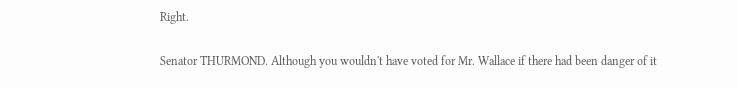Right.

Senator THURMOND. Although you wouldn't have voted for Mr. Wallace if there had been danger of it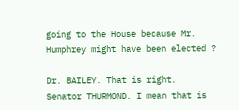going to the House because Mr. Humphrey might have been elected ?

Dr. BAILEY. That is right.
Senator THURMOND. I mean that is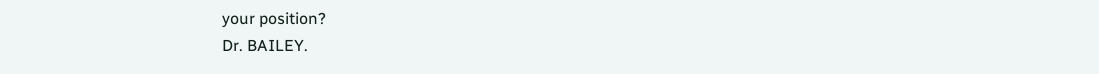your position?
Dr. BAILEY.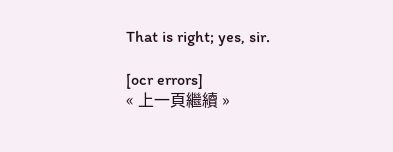That is right; yes, sir.

[ocr errors]
« 上一頁繼續 »